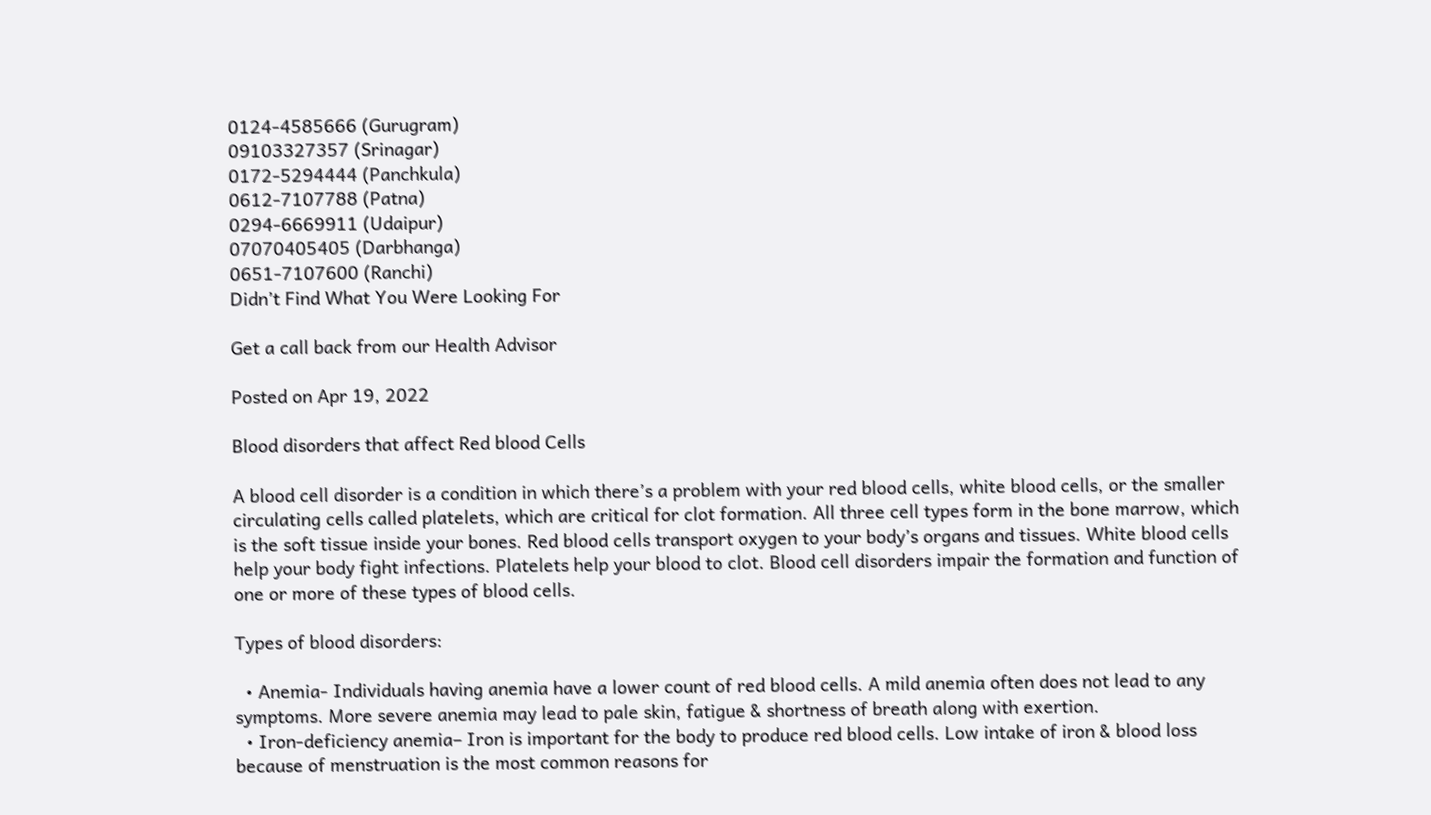0124-4585666 (Gurugram)
09103327357 (Srinagar)
0172-5294444 (Panchkula)
0612-7107788 (Patna)
0294-6669911 (Udaipur)
07070405405 (Darbhanga)
0651-7107600 (Ranchi)
Didn’t Find What You Were Looking For

Get a call back from our Health Advisor

Posted on Apr 19, 2022

Blood disorders that affect Red blood Cells

A blood cell disorder is a condition in which there’s a problem with your red blood cells, white blood cells, or the smaller circulating cells called platelets, which are critical for clot formation. All three cell types form in the bone marrow, which is the soft tissue inside your bones. Red blood cells transport oxygen to your body’s organs and tissues. White blood cells help your body fight infections. Platelets help your blood to clot. Blood cell disorders impair the formation and function of one or more of these types of blood cells.

Types of blood disorders:

  • Anemia- Individuals having anemia have a lower count of red blood cells. A mild anemia often does not lead to any symptoms. More severe anemia may lead to pale skin, fatigue & shortness of breath along with exertion.
  • Iron-deficiency anemia– Iron is important for the body to produce red blood cells. Low intake of iron & blood loss because of menstruation is the most common reasons for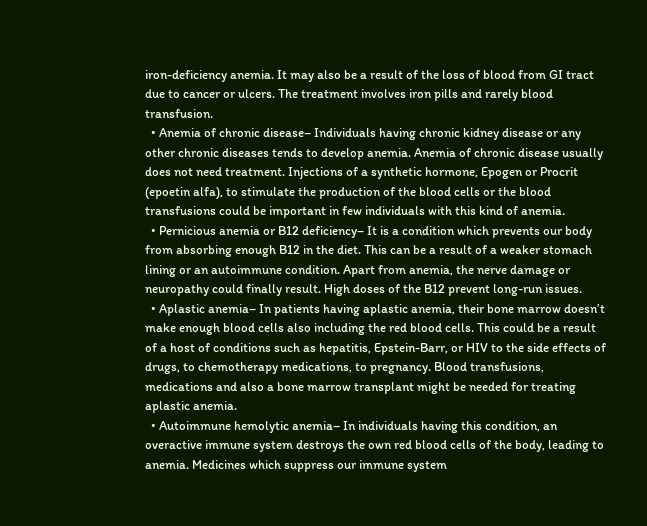iron-deficiency anemia. It may also be a result of the loss of blood from GI tract due to cancer or ulcers. The treatment involves iron pills and rarely blood transfusion.
  • Anemia of chronic disease– Individuals having chronic kidney disease or any other chronic diseases tends to develop anemia. Anemia of chronic disease usually does not need treatment. Injections of a synthetic hormone, Epogen or Procrit (epoetin alfa), to stimulate the production of the blood cells or the blood transfusions could be important in few individuals with this kind of anemia.
  • Pernicious anemia or B12 deficiency– It is a condition which prevents our body from absorbing enough B12 in the diet. This can be a result of a weaker stomach lining or an autoimmune condition. Apart from anemia, the nerve damage or neuropathy could finally result. High doses of the B12 prevent long-run issues.
  • Aplastic anemia– In patients having aplastic anemia, their bone marrow doesn’t make enough blood cells also including the red blood cells. This could be a result of a host of conditions such as hepatitis, Epstein-Barr, or HIV to the side effects of drugs, to chemotherapy medications, to pregnancy. Blood transfusions, medications and also a bone marrow transplant might be needed for treating aplastic anemia.
  • Autoimmune hemolytic anemia– In individuals having this condition, an overactive immune system destroys the own red blood cells of the body, leading to anemia. Medicines which suppress our immune system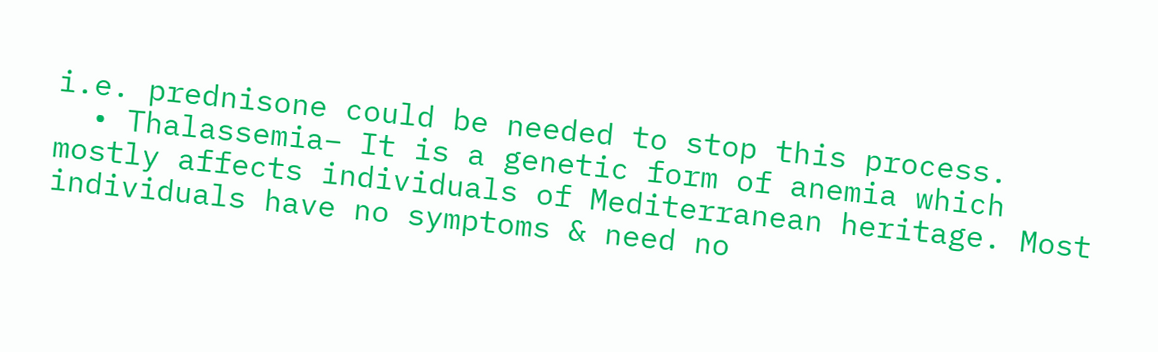i.e. prednisone could be needed to stop this process.
  • Thalassemia– It is a genetic form of anemia which mostly affects individuals of Mediterranean heritage. Most individuals have no symptoms & need no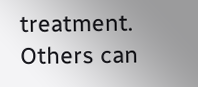treatment. Others can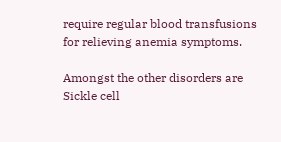require regular blood transfusions for relieving anemia symptoms.

Amongst the other disorders are Sickle cell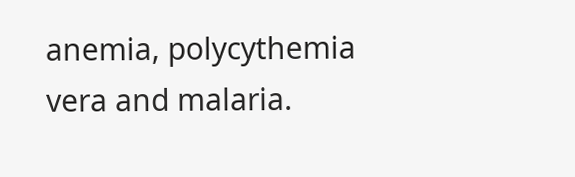anemia, polycythemia vera and malaria.